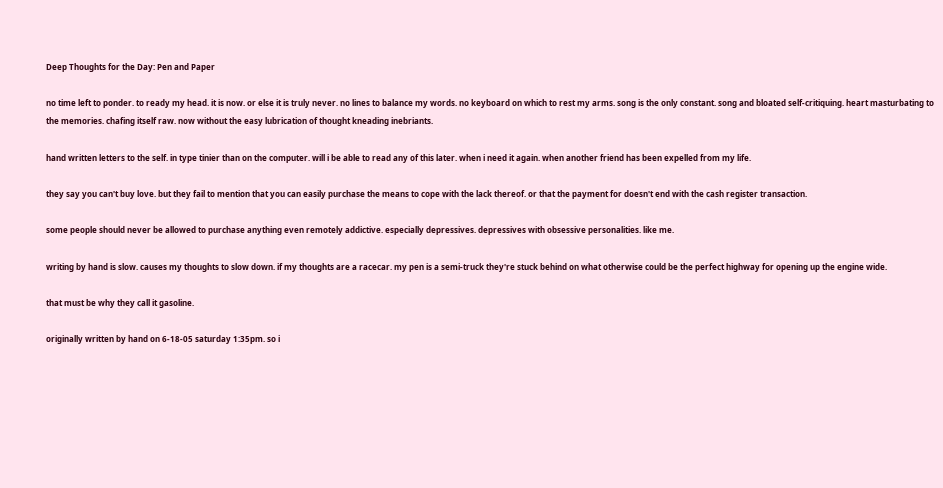Deep Thoughts for the Day: Pen and Paper

no time left to ponder. to ready my head. it is now. or else it is truly never. no lines to balance my words. no keyboard on which to rest my arms. song is the only constant. song and bloated self-critiquing. heart masturbating to the memories. chafing itself raw. now without the easy lubrication of thought kneading inebriants.

hand written letters to the self. in type tinier than on the computer. will i be able to read any of this later. when i need it again. when another friend has been expelled from my life.

they say you can't buy love. but they fail to mention that you can easily purchase the means to cope with the lack thereof. or that the payment for doesn't end with the cash register transaction.

some people should never be allowed to purchase anything even remotely addictive. especially depressives. depressives with obsessive personalities. like me.

writing by hand is slow. causes my thoughts to slow down. if my thoughts are a racecar. my pen is a semi-truck they're stuck behind on what otherwise could be the perfect highway for opening up the engine wide.

that must be why they call it gasoline.

originally written by hand on 6-18-05 saturday 1:35pm. so i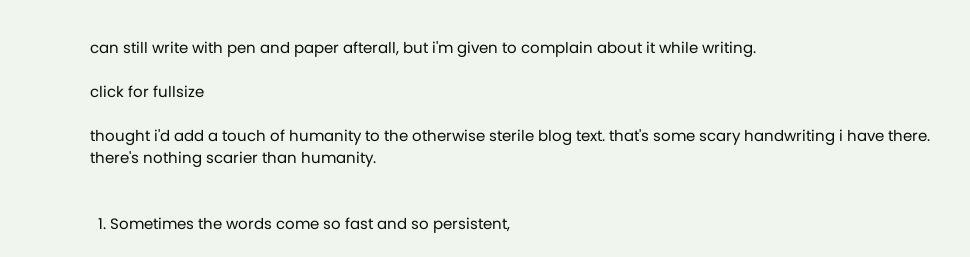can still write with pen and paper afterall, but i'm given to complain about it while writing.

click for fullsize

thought i'd add a touch of humanity to the otherwise sterile blog text. that's some scary handwriting i have there. there's nothing scarier than humanity.


  1. Sometimes the words come so fast and so persistent,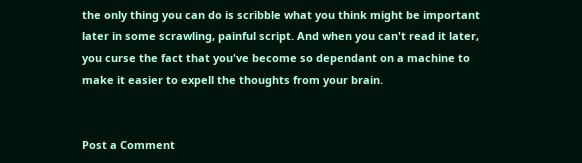the only thing you can do is scribble what you think might be important later in some scrawling, painful script. And when you can't read it later, you curse the fact that you've become so dependant on a machine to make it easier to expell the thoughts from your brain.


Post a Comment